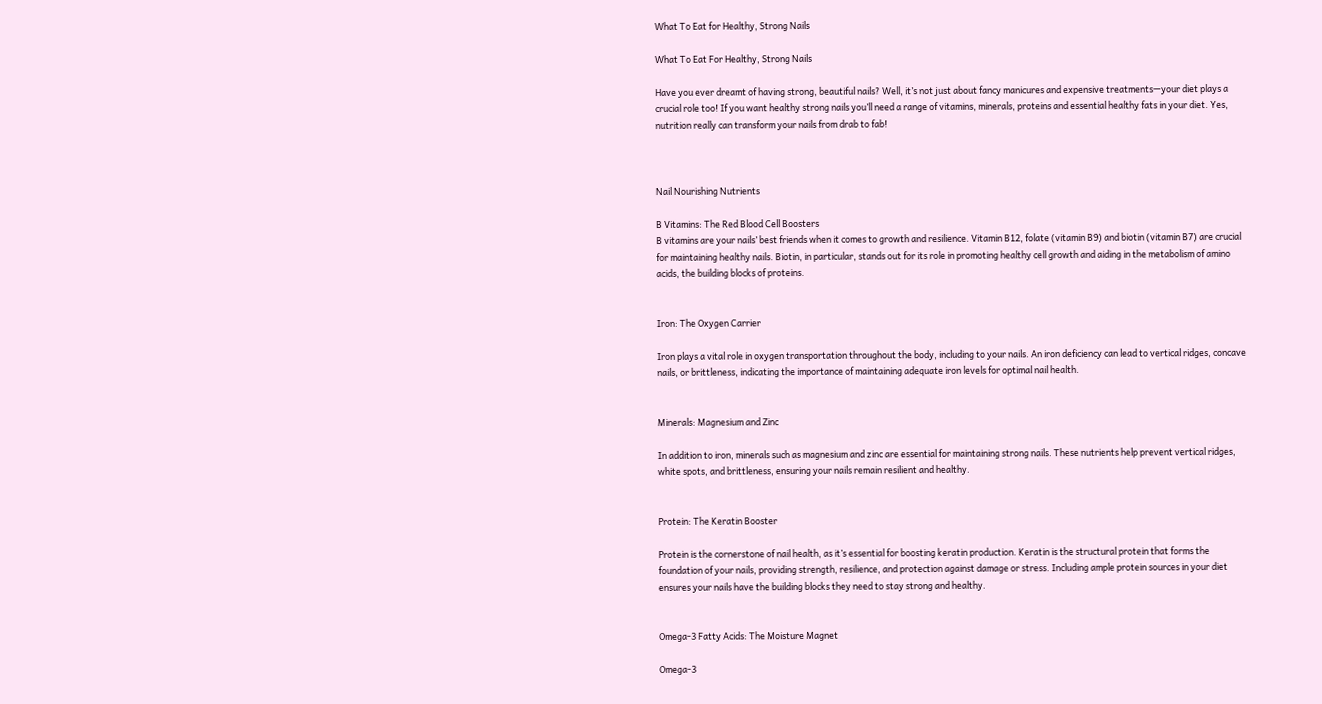What To Eat for Healthy, Strong Nails

What To Eat For Healthy, Strong Nails

Have you ever dreamt of having strong, beautiful nails? Well, it’s not just about fancy manicures and expensive treatments—your diet plays a crucial role too! If you want healthy strong nails you’ll need a range of vitamins, minerals, proteins and essential healthy fats in your diet. Yes, nutrition really can transform your nails from drab to fab!



Nail Nourishing Nutrients

B Vitamins: The Red Blood Cell Boosters
B vitamins are your nails’ best friends when it comes to growth and resilience. Vitamin B12, folate (vitamin B9) and biotin (vitamin B7) are crucial for maintaining healthy nails. Biotin, in particular, stands out for its role in promoting healthy cell growth and aiding in the metabolism of amino acids, the building blocks of proteins.


Iron: The Oxygen Carrier

Iron plays a vital role in oxygen transportation throughout the body, including to your nails. An iron deficiency can lead to vertical ridges, concave nails, or brittleness, indicating the importance of maintaining adequate iron levels for optimal nail health.


Minerals: Magnesium and Zinc

In addition to iron, minerals such as magnesium and zinc are essential for maintaining strong nails. These nutrients help prevent vertical ridges, white spots, and brittleness, ensuring your nails remain resilient and healthy.


Protein: The Keratin Booster

Protein is the cornerstone of nail health, as it’s essential for boosting keratin production. Keratin is the structural protein that forms the foundation of your nails, providing strength, resilience, and protection against damage or stress. Including ample protein sources in your diet ensures your nails have the building blocks they need to stay strong and healthy.


Omega-3 Fatty Acids: The Moisture Magnet

Omega-3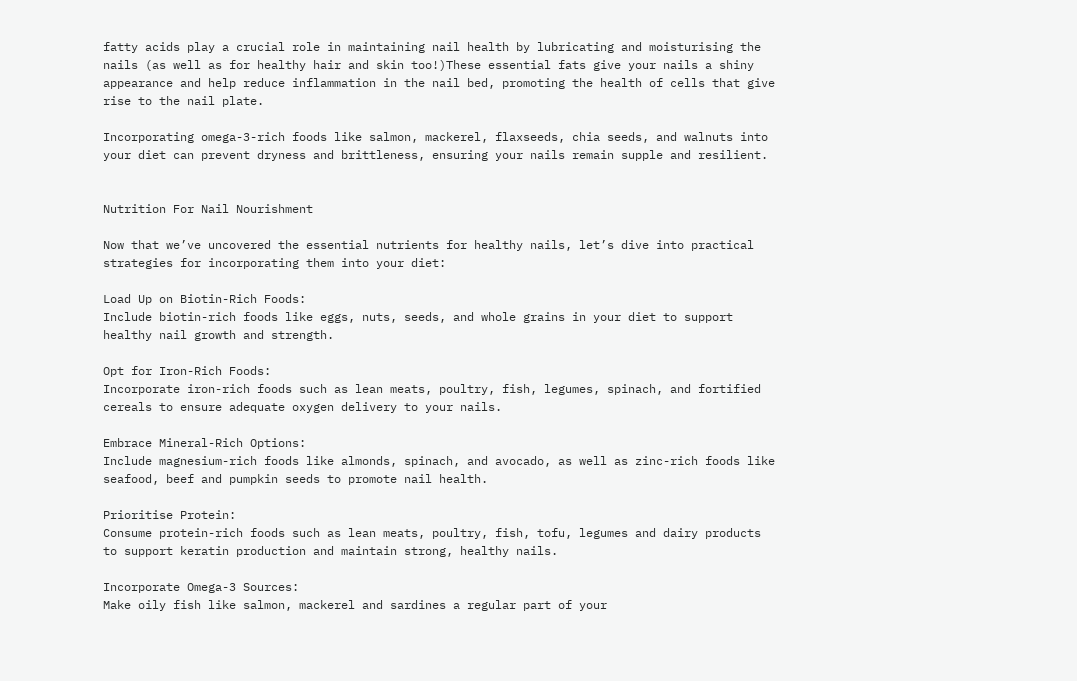fatty acids play a crucial role in maintaining nail health by lubricating and moisturising the nails (as well as for healthy hair and skin too!)These essential fats give your nails a shiny appearance and help reduce inflammation in the nail bed, promoting the health of cells that give rise to the nail plate.

Incorporating omega-3-rich foods like salmon, mackerel, flaxseeds, chia seeds, and walnuts into your diet can prevent dryness and brittleness, ensuring your nails remain supple and resilient.


Nutrition For Nail Nourishment

Now that we’ve uncovered the essential nutrients for healthy nails, let’s dive into practical strategies for incorporating them into your diet:

Load Up on Biotin-Rich Foods:
Include biotin-rich foods like eggs, nuts, seeds, and whole grains in your diet to support healthy nail growth and strength.

Opt for Iron-Rich Foods:
Incorporate iron-rich foods such as lean meats, poultry, fish, legumes, spinach, and fortified cereals to ensure adequate oxygen delivery to your nails.

Embrace Mineral-Rich Options:
Include magnesium-rich foods like almonds, spinach, and avocado, as well as zinc-rich foods like seafood, beef and pumpkin seeds to promote nail health.

Prioritise Protein:
Consume protein-rich foods such as lean meats, poultry, fish, tofu, legumes and dairy products to support keratin production and maintain strong, healthy nails.

Incorporate Omega-3 Sources:
Make oily fish like salmon, mackerel and sardines a regular part of your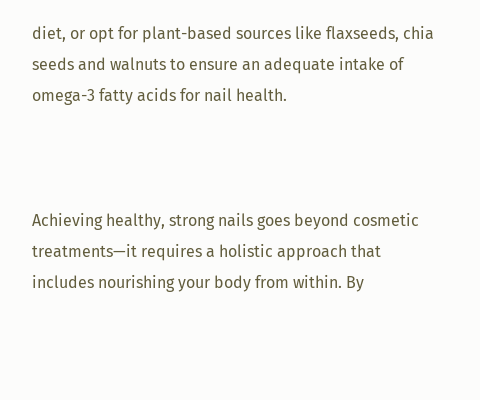diet, or opt for plant-based sources like flaxseeds, chia seeds and walnuts to ensure an adequate intake of omega-3 fatty acids for nail health.



Achieving healthy, strong nails goes beyond cosmetic treatments—it requires a holistic approach that includes nourishing your body from within. By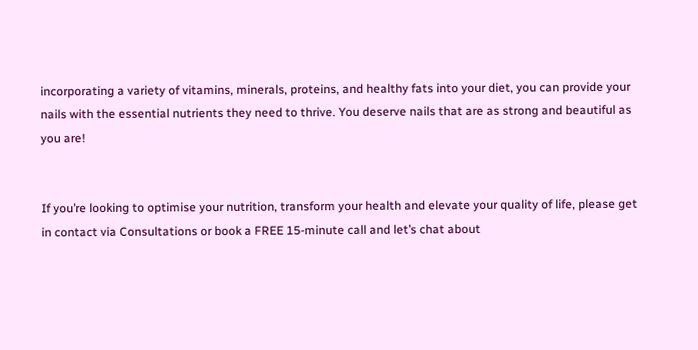incorporating a variety of vitamins, minerals, proteins, and healthy fats into your diet, you can provide your nails with the essential nutrients they need to thrive. You deserve nails that are as strong and beautiful as you are!


If you’re looking to optimise your nutrition, transform your health and elevate your quality of life, please get in contact via Consultations or book a FREE 15-minute call and let’s chat about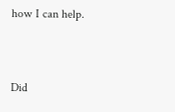how I can help.


Did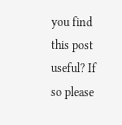you find this post useful? If so please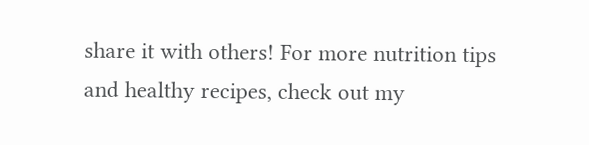share it with others! For more nutrition tips and healthy recipes, check out my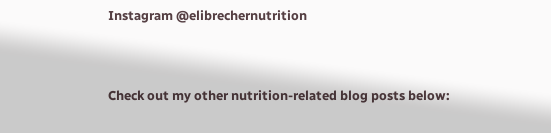Instagram @elibrechernutrition


Check out my other nutrition-related blog posts below: